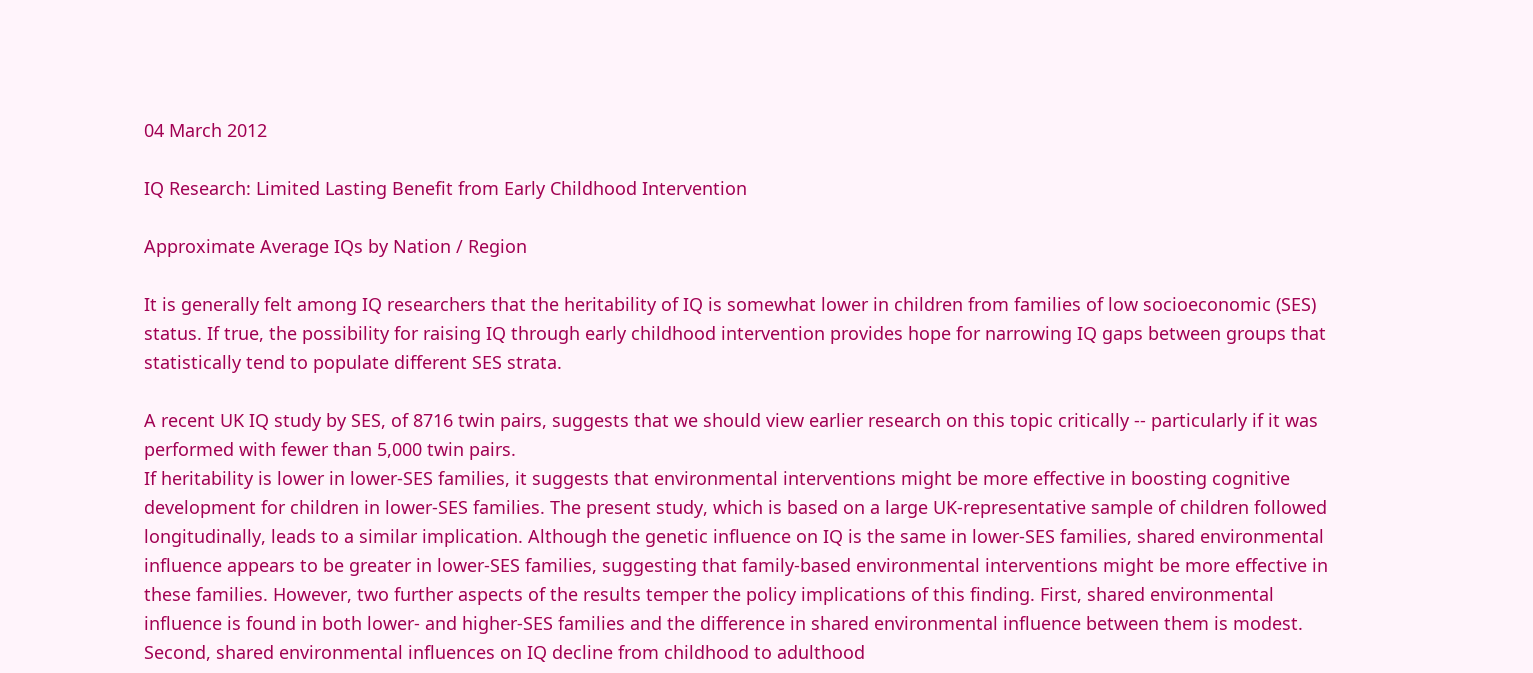04 March 2012

IQ Research: Limited Lasting Benefit from Early Childhood Intervention

Approximate Average IQs by Nation / Region

It is generally felt among IQ researchers that the heritability of IQ is somewhat lower in children from families of low socioeconomic (SES) status. If true, the possibility for raising IQ through early childhood intervention provides hope for narrowing IQ gaps between groups that statistically tend to populate different SES strata.

A recent UK IQ study by SES, of 8716 twin pairs, suggests that we should view earlier research on this topic critically -- particularly if it was performed with fewer than 5,000 twin pairs.
If heritability is lower in lower-SES families, it suggests that environmental interventions might be more effective in boosting cognitive development for children in lower-SES families. The present study, which is based on a large UK-representative sample of children followed longitudinally, leads to a similar implication. Although the genetic influence on IQ is the same in lower-SES families, shared environmental influence appears to be greater in lower-SES families, suggesting that family-based environmental interventions might be more effective in these families. However, two further aspects of the results temper the policy implications of this finding. First, shared environmental influence is found in both lower- and higher-SES families and the difference in shared environmental influence between them is modest. Second, shared environmental influences on IQ decline from childhood to adulthood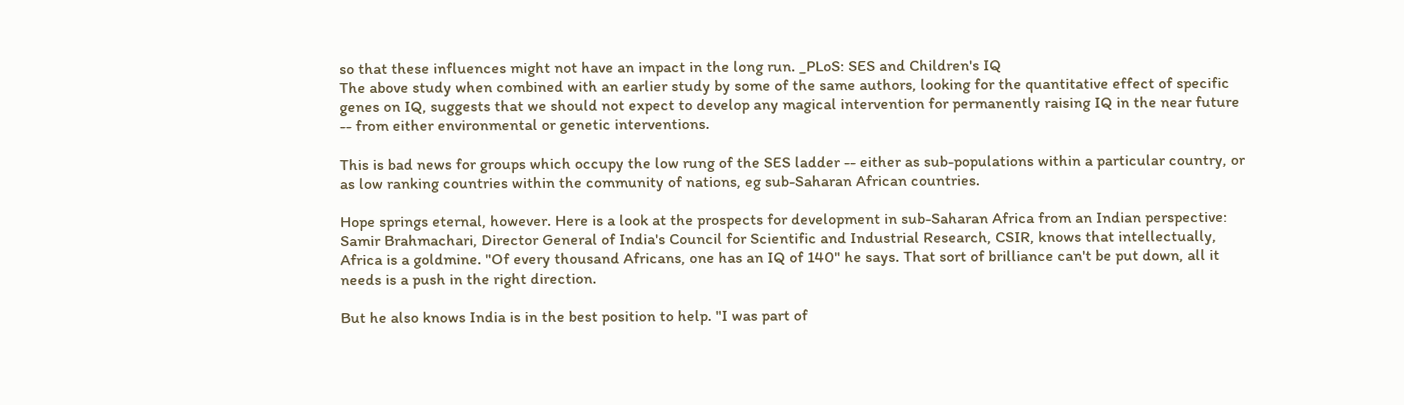so that these influences might not have an impact in the long run. _PLoS: SES and Children's IQ
The above study when combined with an earlier study by some of the same authors, looking for the quantitative effect of specific genes on IQ, suggests that we should not expect to develop any magical intervention for permanently raising IQ in the near future -- from either environmental or genetic interventions.

This is bad news for groups which occupy the low rung of the SES ladder -- either as sub-populations within a particular country, or as low ranking countries within the community of nations, eg sub-Saharan African countries.

Hope springs eternal, however. Here is a look at the prospects for development in sub-Saharan Africa from an Indian perspective:
Samir Brahmachari, Director General of India's Council for Scientific and Industrial Research, CSIR, knows that intellectually, Africa is a goldmine. "Of every thousand Africans, one has an IQ of 140" he says. That sort of brilliance can't be put down, all it needs is a push in the right direction.

But he also knows India is in the best position to help. "I was part of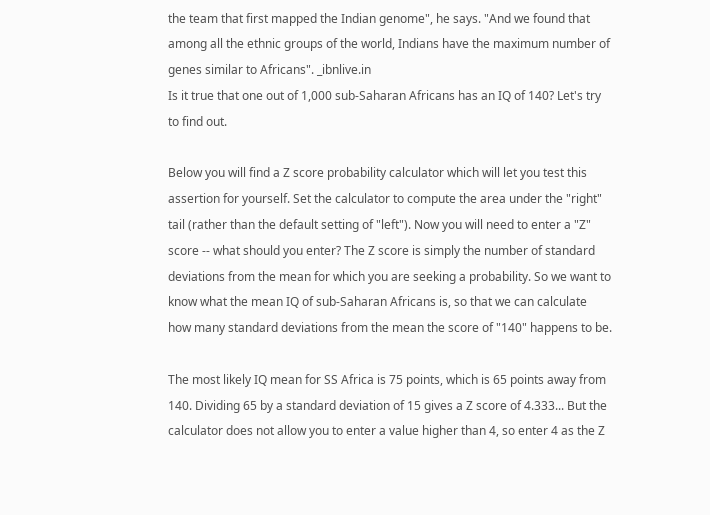the team that first mapped the Indian genome", he says. "And we found that among all the ethnic groups of the world, Indians have the maximum number of genes similar to Africans". _ibnlive.in
Is it true that one out of 1,000 sub-Saharan Africans has an IQ of 140? Let's try to find out.

Below you will find a Z score probability calculator which will let you test this assertion for yourself. Set the calculator to compute the area under the "right" tail (rather than the default setting of "left"). Now you will need to enter a "Z" score -- what should you enter? The Z score is simply the number of standard deviations from the mean for which you are seeking a probability. So we want to know what the mean IQ of sub-Saharan Africans is, so that we can calculate how many standard deviations from the mean the score of "140" happens to be.

The most likely IQ mean for SS Africa is 75 points, which is 65 points away from 140. Dividing 65 by a standard deviation of 15 gives a Z score of 4.333... But the calculator does not allow you to enter a value higher than 4, so enter 4 as the Z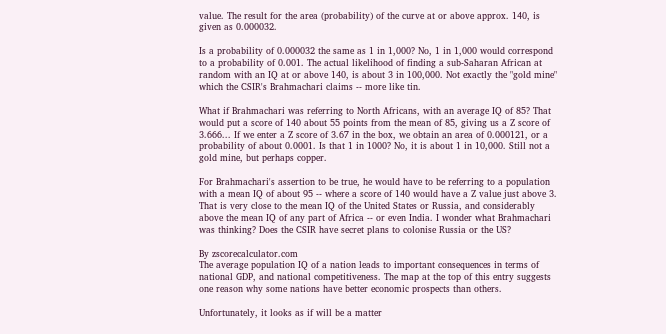value. The result for the area (probability) of the curve at or above approx. 140, is given as 0.000032.

Is a probability of 0.000032 the same as 1 in 1,000? No, 1 in 1,000 would correspond to a probability of 0.001. The actual likelihood of finding a sub-Saharan African at random with an IQ at or above 140, is about 3 in 100,000. Not exactly the "gold mine" which the CSIR's Brahmachari claims -- more like tin.

What if Brahmachari was referring to North Africans, with an average IQ of 85? That would put a score of 140 about 55 points from the mean of 85, giving us a Z score of 3.666... If we enter a Z score of 3.67 in the box, we obtain an area of 0.000121, or a probability of about 0.0001. Is that 1 in 1000? No, it is about 1 in 10,000. Still not a gold mine, but perhaps copper.

For Brahmachari's assertion to be true, he would have to be referring to a population with a mean IQ of about 95 -- where a score of 140 would have a Z value just above 3. That is very close to the mean IQ of the United States or Russia, and considerably above the mean IQ of any part of Africa -- or even India. I wonder what Brahmachari was thinking? Does the CSIR have secret plans to colonise Russia or the US?

By zscorecalculator.com
The average population IQ of a nation leads to important consequences in terms of national GDP, and national competitiveness. The map at the top of this entry suggests one reason why some nations have better economic prospects than others.

Unfortunately, it looks as if will be a matter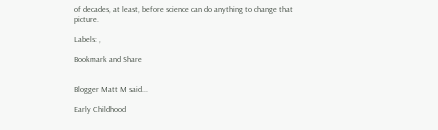of decades, at least, before science can do anything to change that picture.

Labels: ,

Bookmark and Share


Blogger Matt M said...

Early Childhood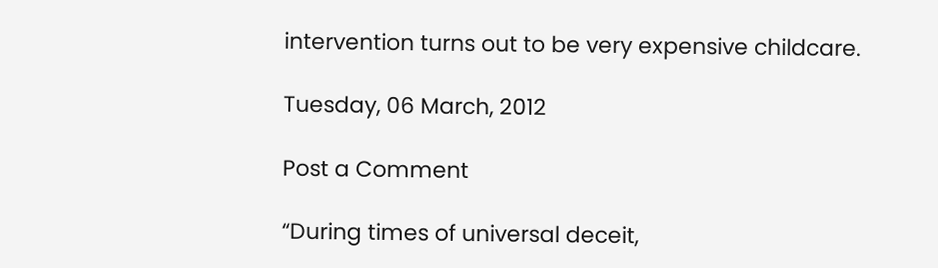intervention turns out to be very expensive childcare.

Tuesday, 06 March, 2012

Post a Comment

“During times of universal deceit,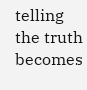telling the truth becomes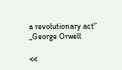a revolutionary act” _George Orwell

<<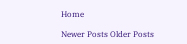Home

Newer Posts Older Posts